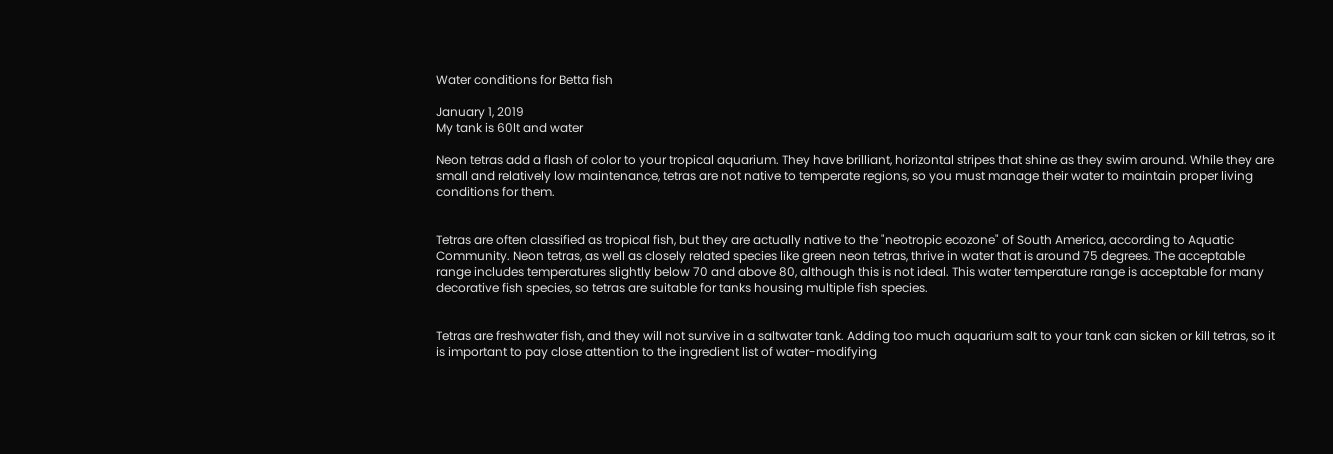Water conditions for Betta fish

January 1, 2019
My tank is 60lt and water

Neon tetras add a flash of color to your tropical aquarium. They have brilliant, horizontal stripes that shine as they swim around. While they are small and relatively low maintenance, tetras are not native to temperate regions, so you must manage their water to maintain proper living conditions for them.


Tetras are often classified as tropical fish, but they are actually native to the "neotropic ecozone" of South America, according to Aquatic Community. Neon tetras, as well as closely related species like green neon tetras, thrive in water that is around 75 degrees. The acceptable range includes temperatures slightly below 70 and above 80, although this is not ideal. This water temperature range is acceptable for many decorative fish species, so tetras are suitable for tanks housing multiple fish species.


Tetras are freshwater fish, and they will not survive in a saltwater tank. Adding too much aquarium salt to your tank can sicken or kill tetras, so it is important to pay close attention to the ingredient list of water-modifying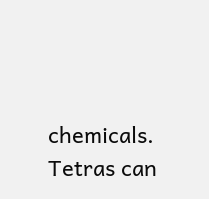chemicals. Tetras can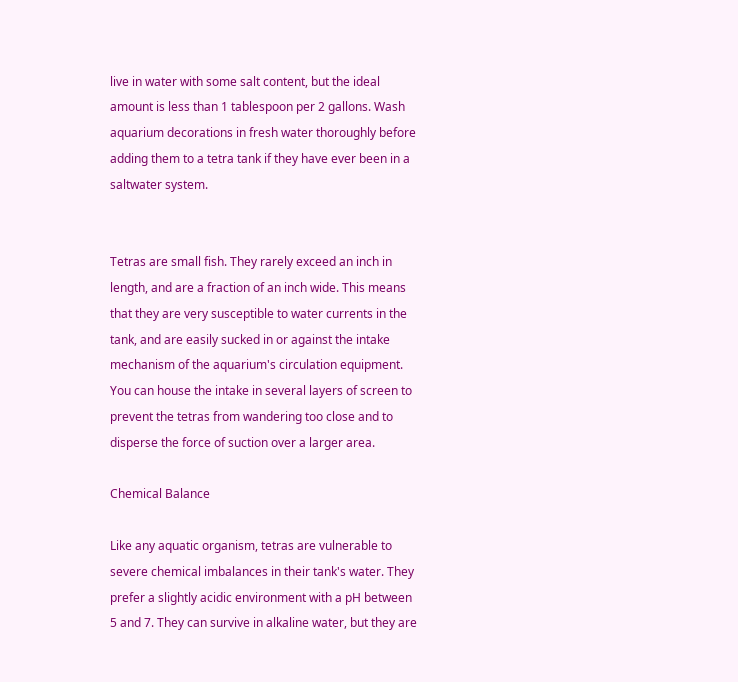live in water with some salt content, but the ideal amount is less than 1 tablespoon per 2 gallons. Wash aquarium decorations in fresh water thoroughly before adding them to a tetra tank if they have ever been in a saltwater system.


Tetras are small fish. They rarely exceed an inch in length, and are a fraction of an inch wide. This means that they are very susceptible to water currents in the tank, and are easily sucked in or against the intake mechanism of the aquarium's circulation equipment. You can house the intake in several layers of screen to prevent the tetras from wandering too close and to disperse the force of suction over a larger area.

Chemical Balance

Like any aquatic organism, tetras are vulnerable to severe chemical imbalances in their tank's water. They prefer a slightly acidic environment with a pH between 5 and 7. They can survive in alkaline water, but they are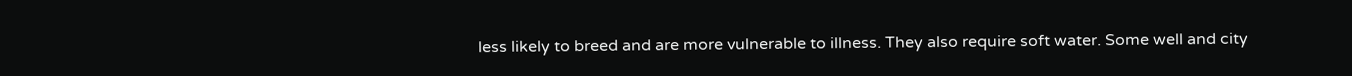less likely to breed and are more vulnerable to illness. They also require soft water. Some well and city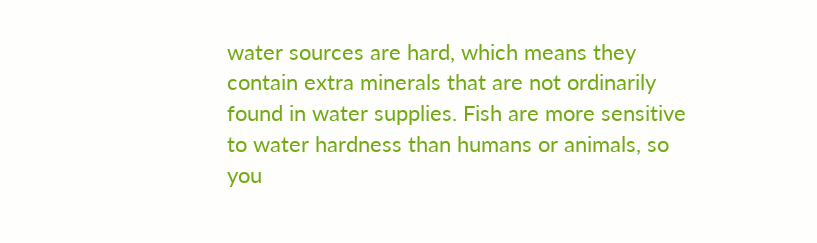water sources are hard, which means they contain extra minerals that are not ordinarily found in water supplies. Fish are more sensitive to water hardness than humans or animals, so you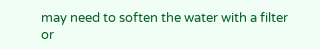may need to soften the water with a filter or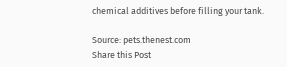chemical additives before filling your tank.

Source: pets.thenest.com
Share this Post